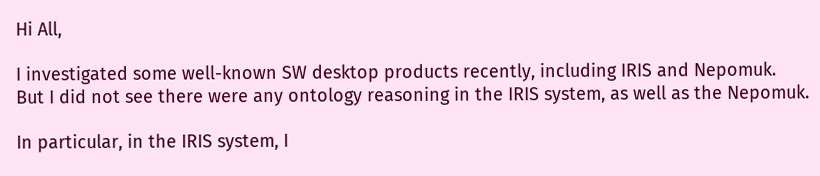Hi All,

I investigated some well-known SW desktop products recently, including IRIS and Nepomuk.  But I did not see there were any ontology reasoning in the IRIS system, as well as the Nepomuk.

In particular, in the IRIS system, I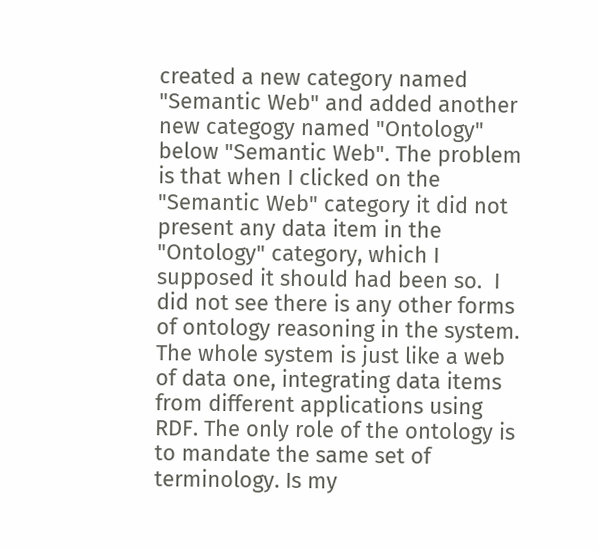created a new category named "Semantic Web" and added another new categogy named "Ontology" below "Semantic Web". The problem is that when I clicked on the "Semantic Web" category it did not present any data item in the "Ontology" category, which I supposed it should had been so.  I did not see there is any other forms of ontology reasoning in the system. The whole system is just like a web of data one, integrating data items from different applications using RDF. The only role of the ontology is to mandate the same set of terminology. Is my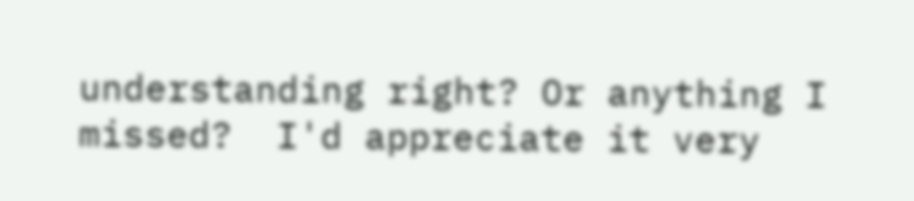understanding right? Or anything I missed?  I'd appreciate it very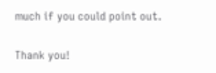much if you could point out.

Thank you!